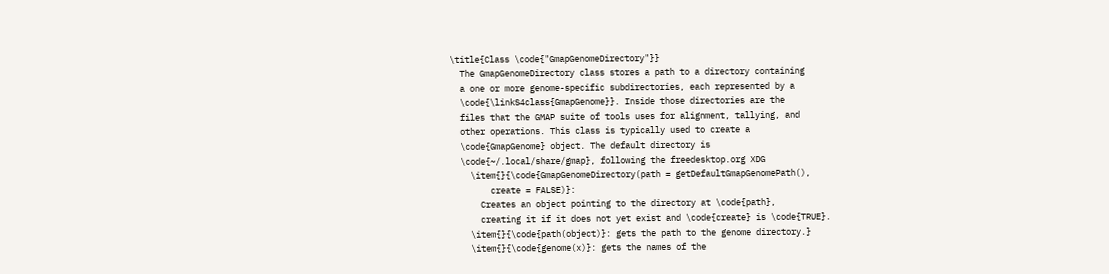\title{Class \code{"GmapGenomeDirectory"}}
  The GmapGenomeDirectory class stores a path to a directory containing
  a one or more genome-specific subdirectories, each represented by a
  \code{\linkS4class{GmapGenome}}. Inside those directories are the
  files that the GMAP suite of tools uses for alignment, tallying, and
  other operations. This class is typically used to create a
  \code{GmapGenome} object. The default directory is
  \code{~/.local/share/gmap}, following the freedesktop.org XDG
    \item{}{\code{GmapGenomeDirectory(path = getDefaultGmapGenomePath(),
        create = FALSE)}:
      Creates an object pointing to the directory at \code{path},
      creating it if it does not yet exist and \code{create} is \code{TRUE}.
    \item{}{\code{path(object)}: gets the path to the genome directory.}
    \item{}{\code{genome(x)}: gets the names of the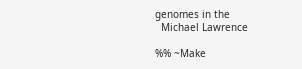genomes in the
  Michael Lawrence

%% ~Make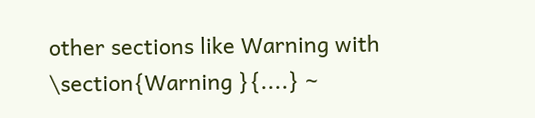other sections like Warning with \section{Warning }{....} ~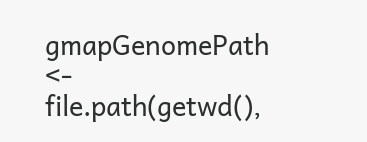gmapGenomePath <- file.path(getwd(),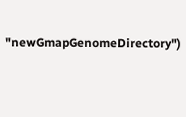"newGmapGenomeDirectory")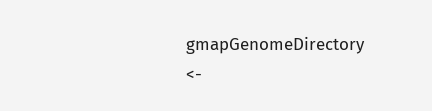gmapGenomeDirectory <-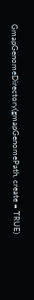GmapGenomeDirectory(gmapGenomePath, create = TRUE)